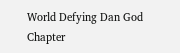World Defying Dan God Chapter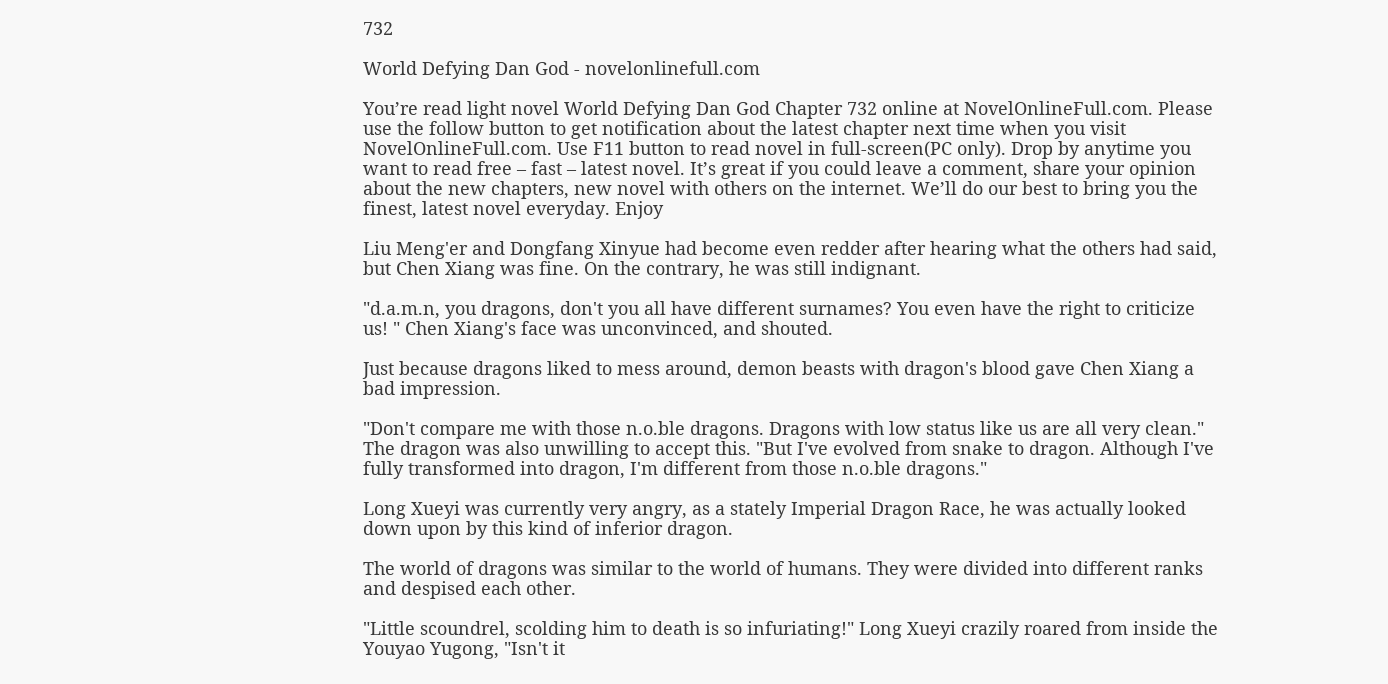732

World Defying Dan God - novelonlinefull.com

You’re read light novel World Defying Dan God Chapter 732 online at NovelOnlineFull.com. Please use the follow button to get notification about the latest chapter next time when you visit NovelOnlineFull.com. Use F11 button to read novel in full-screen(PC only). Drop by anytime you want to read free – fast – latest novel. It’s great if you could leave a comment, share your opinion about the new chapters, new novel with others on the internet. We’ll do our best to bring you the finest, latest novel everyday. Enjoy

Liu Meng'er and Dongfang Xinyue had become even redder after hearing what the others had said, but Chen Xiang was fine. On the contrary, he was still indignant.

"d.a.m.n, you dragons, don't you all have different surnames? You even have the right to criticize us! " Chen Xiang's face was unconvinced, and shouted.

Just because dragons liked to mess around, demon beasts with dragon's blood gave Chen Xiang a bad impression.

"Don't compare me with those n.o.ble dragons. Dragons with low status like us are all very clean." The dragon was also unwilling to accept this. "But I've evolved from snake to dragon. Although I've fully transformed into dragon, I'm different from those n.o.ble dragons."

Long Xueyi was currently very angry, as a stately Imperial Dragon Race, he was actually looked down upon by this kind of inferior dragon.

The world of dragons was similar to the world of humans. They were divided into different ranks and despised each other.

"Little scoundrel, scolding him to death is so infuriating!" Long Xueyi crazily roared from inside the Youyao Yugong, "Isn't it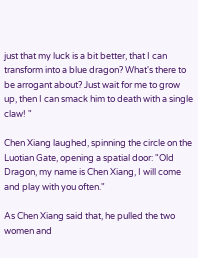just that my luck is a bit better, that I can transform into a blue dragon? What's there to be arrogant about? Just wait for me to grow up, then I can smack him to death with a single claw! "

Chen Xiang laughed, spinning the circle on the Luotian Gate, opening a spatial door: "Old Dragon, my name is Chen Xiang, I will come and play with you often."

As Chen Xiang said that, he pulled the two women and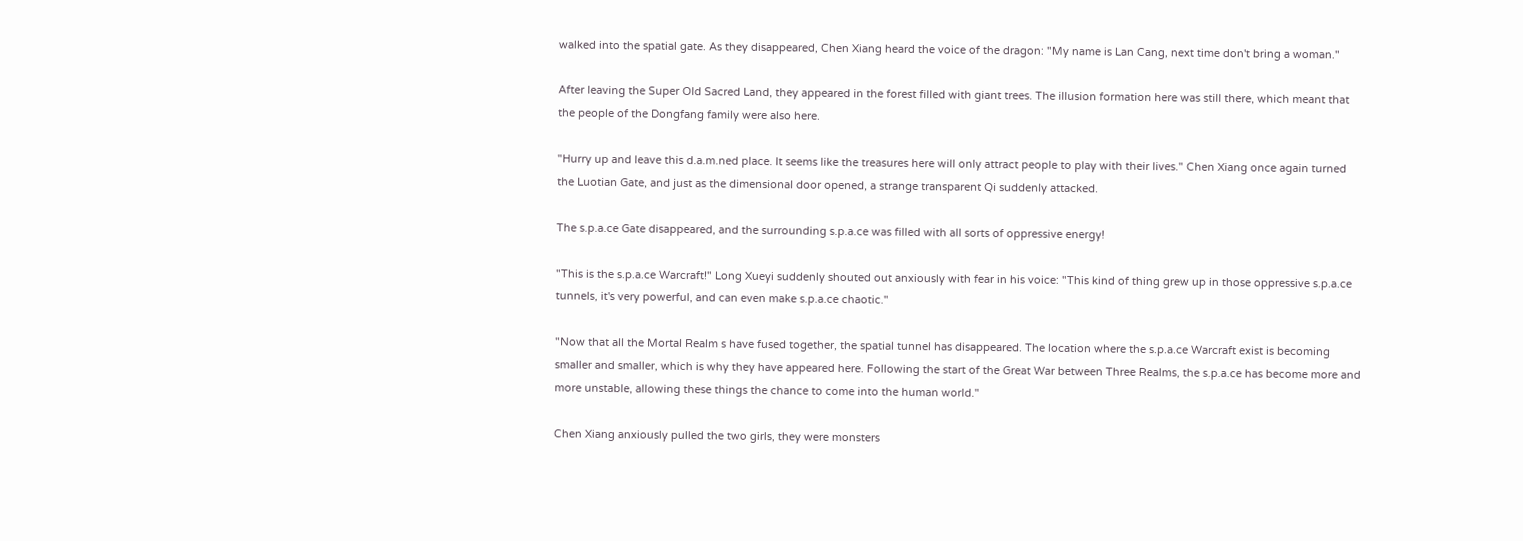walked into the spatial gate. As they disappeared, Chen Xiang heard the voice of the dragon: "My name is Lan Cang, next time don't bring a woman."

After leaving the Super Old Sacred Land, they appeared in the forest filled with giant trees. The illusion formation here was still there, which meant that the people of the Dongfang family were also here.

"Hurry up and leave this d.a.m.ned place. It seems like the treasures here will only attract people to play with their lives." Chen Xiang once again turned the Luotian Gate, and just as the dimensional door opened, a strange transparent Qi suddenly attacked.

The s.p.a.ce Gate disappeared, and the surrounding s.p.a.ce was filled with all sorts of oppressive energy!

"This is the s.p.a.ce Warcraft!" Long Xueyi suddenly shouted out anxiously with fear in his voice: "This kind of thing grew up in those oppressive s.p.a.ce tunnels, it's very powerful, and can even make s.p.a.ce chaotic."

"Now that all the Mortal Realm s have fused together, the spatial tunnel has disappeared. The location where the s.p.a.ce Warcraft exist is becoming smaller and smaller, which is why they have appeared here. Following the start of the Great War between Three Realms, the s.p.a.ce has become more and more unstable, allowing these things the chance to come into the human world."

Chen Xiang anxiously pulled the two girls, they were monsters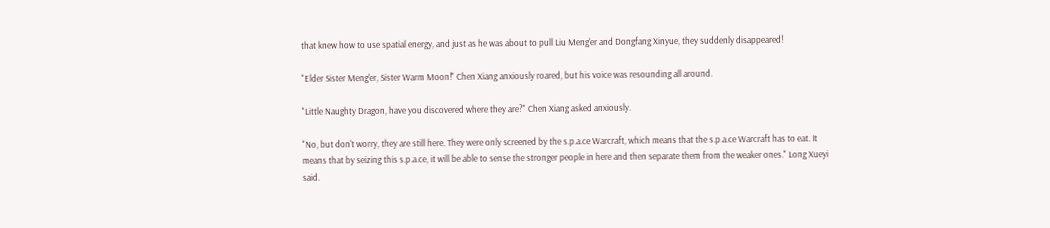that knew how to use spatial energy, and just as he was about to pull Liu Meng'er and Dongfang Xinyue, they suddenly disappeared!

"Elder Sister Meng'er, Sister Warm Moon!" Chen Xiang anxiously roared, but his voice was resounding all around.

"Little Naughty Dragon, have you discovered where they are?" Chen Xiang asked anxiously.

"No, but don't worry, they are still here. They were only screened by the s.p.a.ce Warcraft, which means that the s.p.a.ce Warcraft has to eat. It means that by seizing this s.p.a.ce, it will be able to sense the stronger people in here and then separate them from the weaker ones." Long Xueyi said.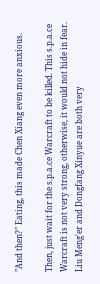"And then?" Eating, this made Chen Xiang even more anxious.

Then, just wait for the s.p.a.ce Warcraft to be killed. This s.p.a.ce Warcraft is not very strong, otherwise, it would not hide in fear. Liu Meng'er and Dongfang Xinyue are both very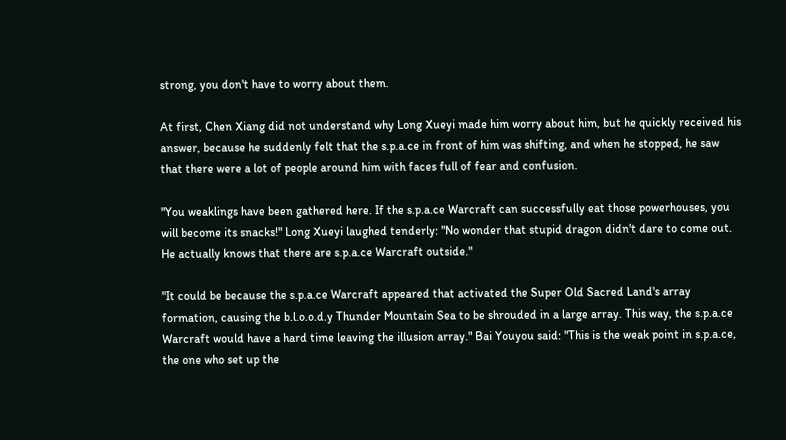strong, you don't have to worry about them.

At first, Chen Xiang did not understand why Long Xueyi made him worry about him, but he quickly received his answer, because he suddenly felt that the s.p.a.ce in front of him was shifting, and when he stopped, he saw that there were a lot of people around him with faces full of fear and confusion.

"You weaklings have been gathered here. If the s.p.a.ce Warcraft can successfully eat those powerhouses, you will become its snacks!" Long Xueyi laughed tenderly: "No wonder that stupid dragon didn't dare to come out. He actually knows that there are s.p.a.ce Warcraft outside."

"It could be because the s.p.a.ce Warcraft appeared that activated the Super Old Sacred Land's array formation, causing the b.l.o.o.d.y Thunder Mountain Sea to be shrouded in a large array. This way, the s.p.a.ce Warcraft would have a hard time leaving the illusion array." Bai Youyou said: "This is the weak point in s.p.a.ce, the one who set up the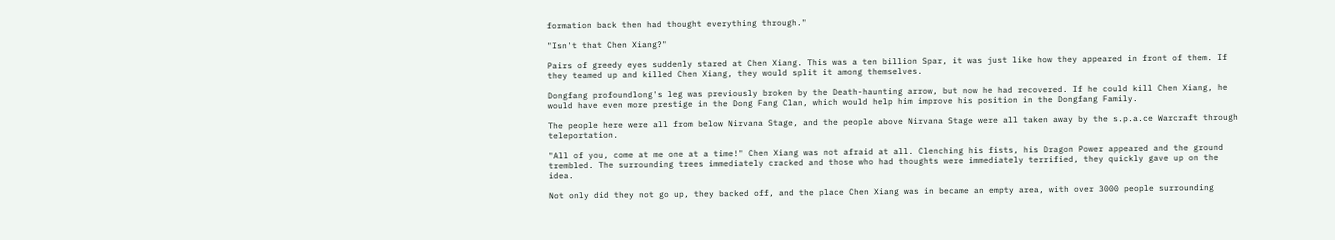formation back then had thought everything through."

"Isn't that Chen Xiang?"

Pairs of greedy eyes suddenly stared at Chen Xiang. This was a ten billion Spar, it was just like how they appeared in front of them. If they teamed up and killed Chen Xiang, they would split it among themselves.

Dongfang profoundlong's leg was previously broken by the Death-haunting arrow, but now he had recovered. If he could kill Chen Xiang, he would have even more prestige in the Dong Fang Clan, which would help him improve his position in the Dongfang Family.

The people here were all from below Nirvana Stage, and the people above Nirvana Stage were all taken away by the s.p.a.ce Warcraft through teleportation.

"All of you, come at me one at a time!" Chen Xiang was not afraid at all. Clenching his fists, his Dragon Power appeared and the ground trembled. The surrounding trees immediately cracked and those who had thoughts were immediately terrified, they quickly gave up on the idea.

Not only did they not go up, they backed off, and the place Chen Xiang was in became an empty area, with over 3000 people surrounding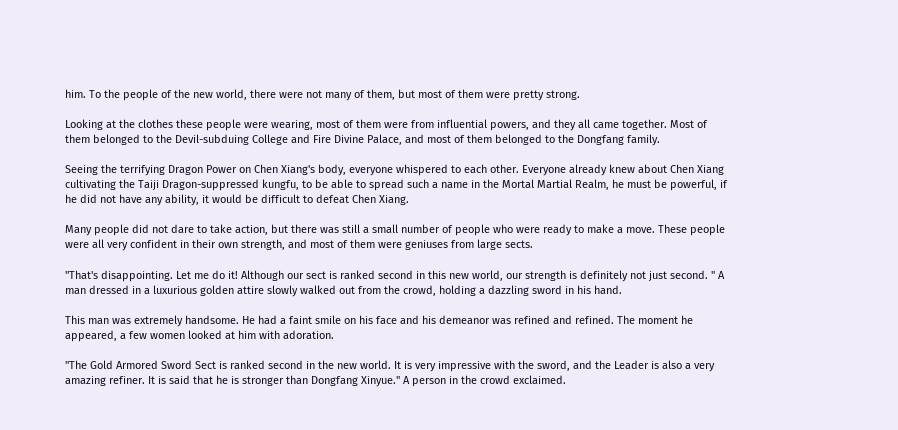him. To the people of the new world, there were not many of them, but most of them were pretty strong.

Looking at the clothes these people were wearing, most of them were from influential powers, and they all came together. Most of them belonged to the Devil-subduing College and Fire Divine Palace, and most of them belonged to the Dongfang family.

Seeing the terrifying Dragon Power on Chen Xiang's body, everyone whispered to each other. Everyone already knew about Chen Xiang cultivating the Taiji Dragon-suppressed kungfu, to be able to spread such a name in the Mortal Martial Realm, he must be powerful, if he did not have any ability, it would be difficult to defeat Chen Xiang.

Many people did not dare to take action, but there was still a small number of people who were ready to make a move. These people were all very confident in their own strength, and most of them were geniuses from large sects.

"That's disappointing. Let me do it! Although our sect is ranked second in this new world, our strength is definitely not just second. " A man dressed in a luxurious golden attire slowly walked out from the crowd, holding a dazzling sword in his hand.

This man was extremely handsome. He had a faint smile on his face and his demeanor was refined and refined. The moment he appeared, a few women looked at him with adoration.

"The Gold Armored Sword Sect is ranked second in the new world. It is very impressive with the sword, and the Leader is also a very amazing refiner. It is said that he is stronger than Dongfang Xinyue." A person in the crowd exclaimed.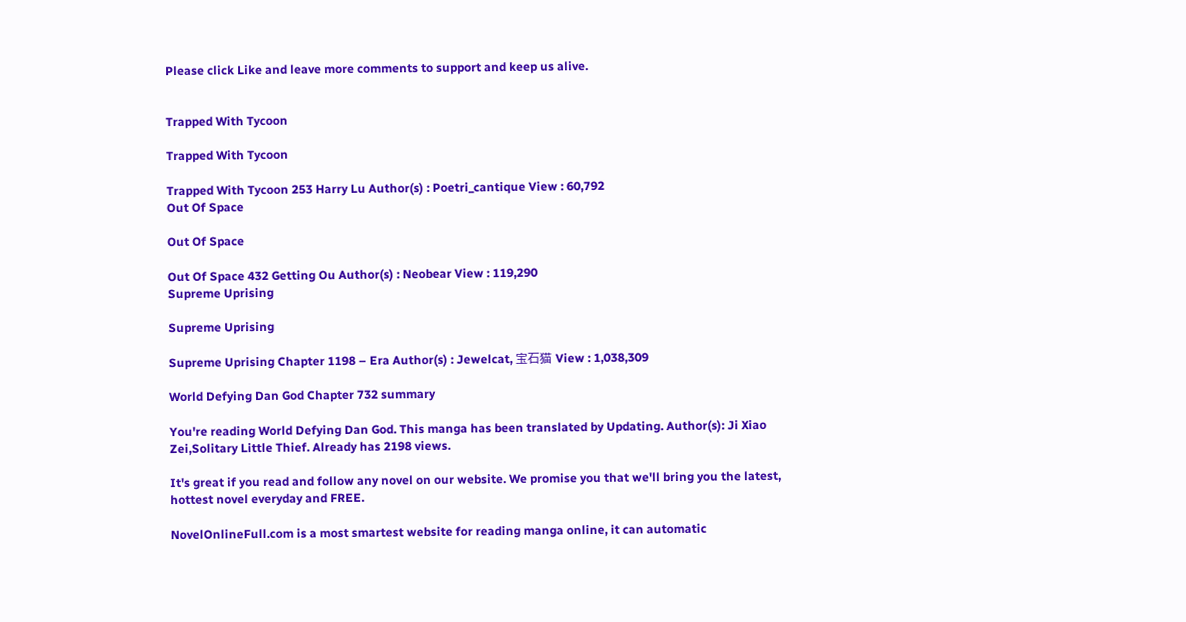Please click Like and leave more comments to support and keep us alive.


Trapped With Tycoon

Trapped With Tycoon

Trapped With Tycoon 253 Harry Lu Author(s) : Poetri_cantique View : 60,792
Out Of Space

Out Of Space

Out Of Space 432 Getting Ou Author(s) : Neobear View : 119,290
Supreme Uprising

Supreme Uprising

Supreme Uprising Chapter 1198 – Era Author(s) : Jewelcat, 宝石猫 View : 1,038,309

World Defying Dan God Chapter 732 summary

You're reading World Defying Dan God. This manga has been translated by Updating. Author(s): Ji Xiao Zei,Solitary Little Thief. Already has 2198 views.

It's great if you read and follow any novel on our website. We promise you that we'll bring you the latest, hottest novel everyday and FREE.

NovelOnlineFull.com is a most smartest website for reading manga online, it can automatic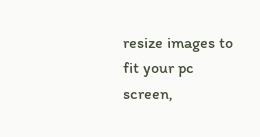resize images to fit your pc screen,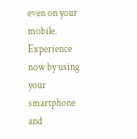even on your mobile. Experience now by using your smartphone and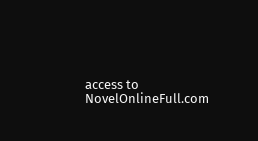access to NovelOnlineFull.com